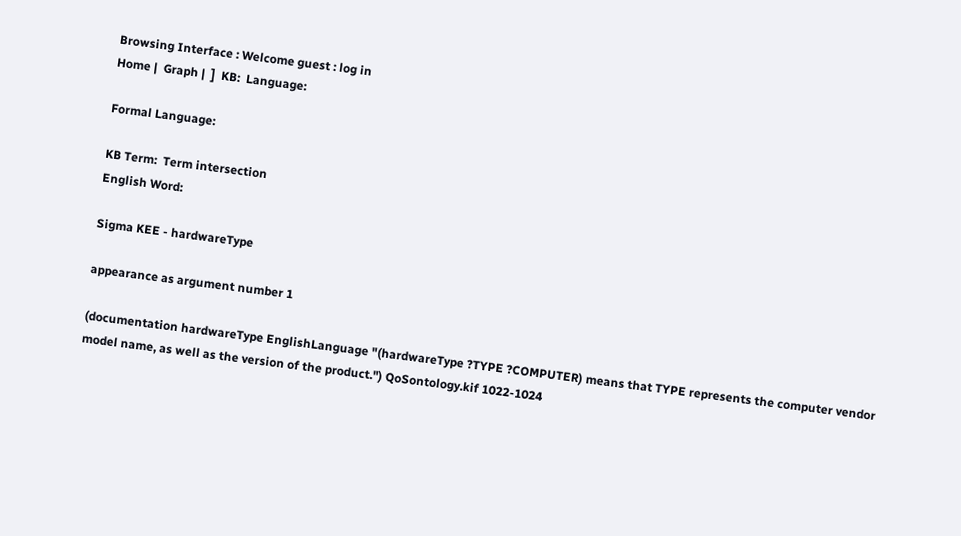Browsing Interface : Welcome guest : log in
Home |  Graph |  ]  KB:  Language:

Formal Language:

KB Term:  Term intersection
English Word:

Sigma KEE - hardwareType

appearance as argument number 1

(documentation hardwareType EnglishLanguage "(hardwareType ?TYPE ?COMPUTER) means that TYPE represents the computer vendor model name, as well as the version of the product.") QoSontology.kif 1022-1024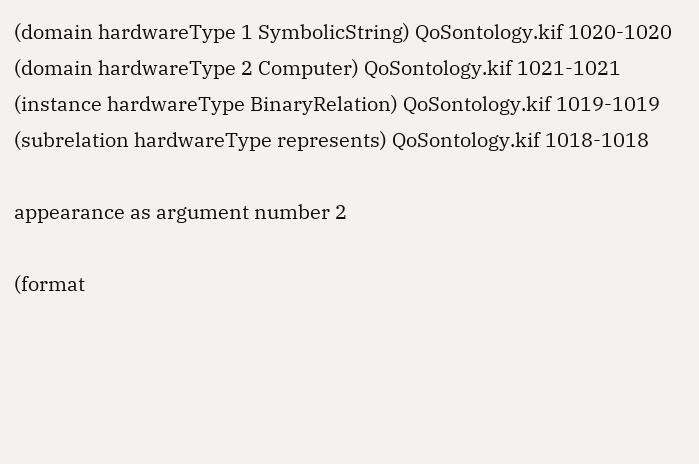(domain hardwareType 1 SymbolicString) QoSontology.kif 1020-1020
(domain hardwareType 2 Computer) QoSontology.kif 1021-1021
(instance hardwareType BinaryRelation) QoSontology.kif 1019-1019
(subrelation hardwareType represents) QoSontology.kif 1018-1018

appearance as argument number 2

(format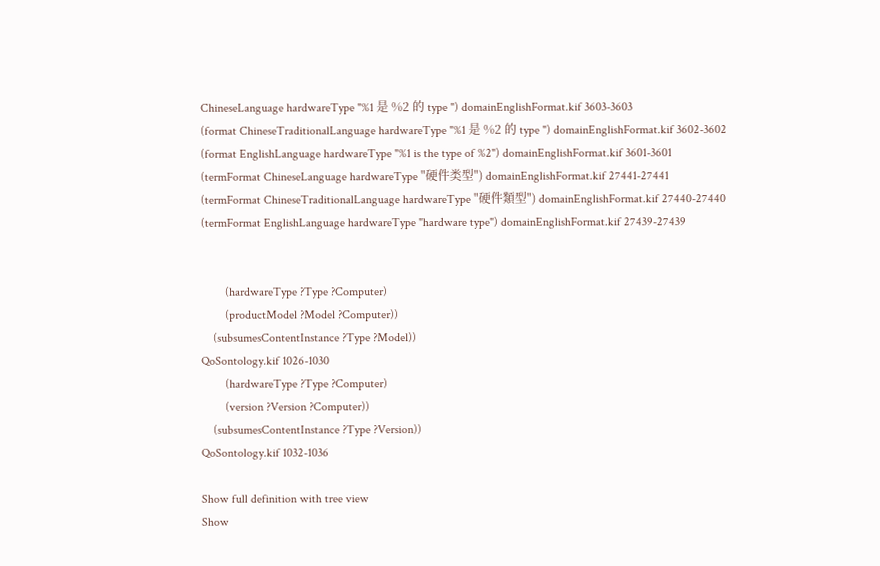ChineseLanguage hardwareType "%1 是 %2 的 type ") domainEnglishFormat.kif 3603-3603
(format ChineseTraditionalLanguage hardwareType "%1 是 %2 的 type ") domainEnglishFormat.kif 3602-3602
(format EnglishLanguage hardwareType "%1 is the type of %2") domainEnglishFormat.kif 3601-3601
(termFormat ChineseLanguage hardwareType "硬件类型") domainEnglishFormat.kif 27441-27441
(termFormat ChineseTraditionalLanguage hardwareType "硬件類型") domainEnglishFormat.kif 27440-27440
(termFormat EnglishLanguage hardwareType "hardware type") domainEnglishFormat.kif 27439-27439


        (hardwareType ?Type ?Computer)
        (productModel ?Model ?Computer))
    (subsumesContentInstance ?Type ?Model))
QoSontology.kif 1026-1030
        (hardwareType ?Type ?Computer)
        (version ?Version ?Computer))
    (subsumesContentInstance ?Type ?Version))
QoSontology.kif 1032-1036

Show full definition with tree view
Show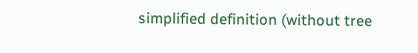simplified definition (without tree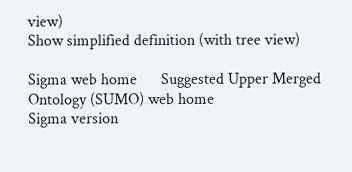view)
Show simplified definition (with tree view)

Sigma web home      Suggested Upper Merged Ontology (SUMO) web home
Sigma version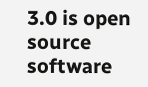3.0 is open source software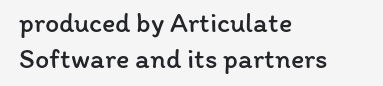produced by Articulate Software and its partners